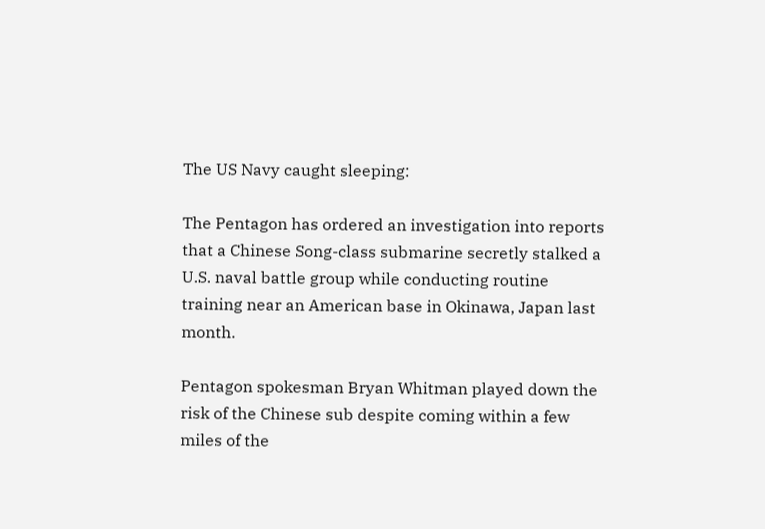The US Navy caught sleeping:

The Pentagon has ordered an investigation into reports that a Chinese Song-class submarine secretly stalked a U.S. naval battle group while conducting routine training near an American base in Okinawa, Japan last month.

Pentagon spokesman Bryan Whitman played down the risk of the Chinese sub despite coming within a few miles of the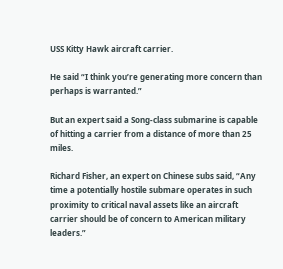USS Kitty Hawk aircraft carrier.

He said “I think you’re generating more concern than perhaps is warranted.”

But an expert said a Song-class submarine is capable of hitting a carrier from a distance of more than 25 miles.

Richard Fisher, an expert on Chinese subs said, “Any time a potentially hostile submare operates in such proximity to critical naval assets like an aircraft carrier should be of concern to American military leaders.”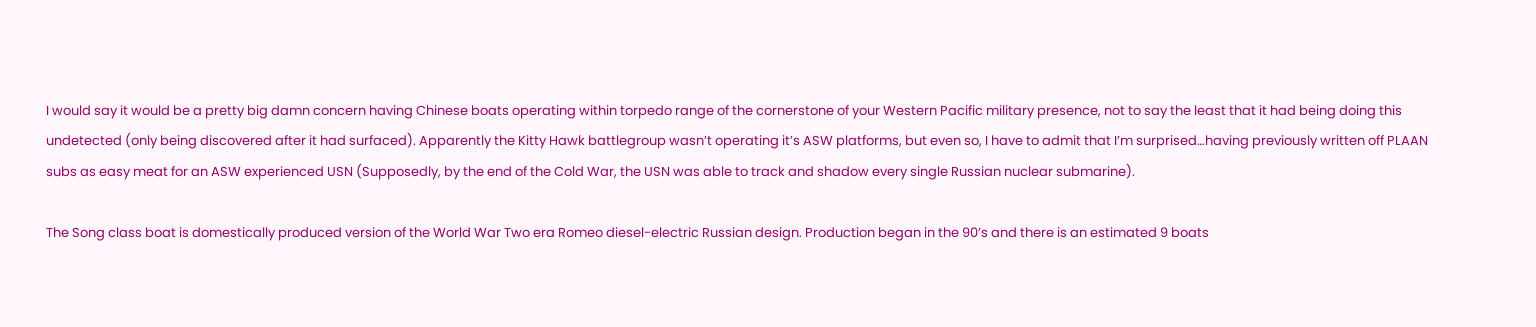I would say it would be a pretty big damn concern having Chinese boats operating within torpedo range of the cornerstone of your Western Pacific military presence, not to say the least that it had being doing this undetected (only being discovered after it had surfaced). Apparently the Kitty Hawk battlegroup wasn’t operating it’s ASW platforms, but even so, I have to admit that I’m surprised…having previously written off PLAAN subs as easy meat for an ASW experienced USN (Supposedly, by the end of the Cold War, the USN was able to track and shadow every single Russian nuclear submarine).

The Song class boat is domestically produced version of the World War Two era Romeo diesel-electric Russian design. Production began in the 90’s and there is an estimated 9 boats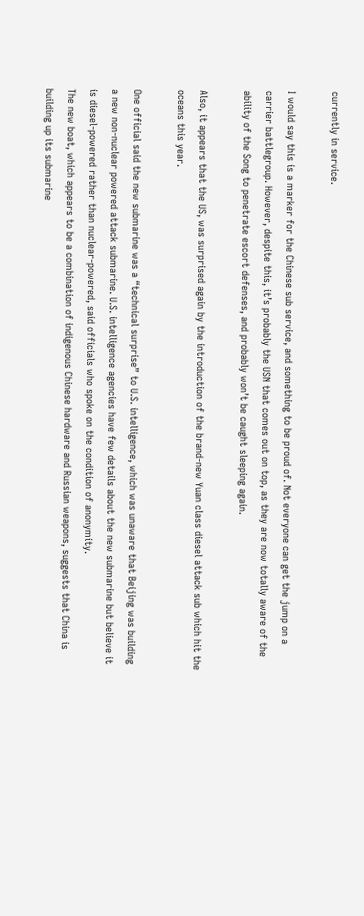currently in service.

I would say this is a marker for the Chinese sub service, and something to be proud of. Not everyone can get the jump on a carrier battlegroup. However, despite this, it’s probably the USN that comes out on top, as they are now totally aware of the ability of the Song to penetrate escort defenses, and probably won’t be caught sleeping again.

Also, it appears that the US, was surprised again by the introduction of the brand-new Yuan class diesel attack sub which hit the oceans this year.

One official said the new submarine was a “technical surprise” to U.S. intelligence, which was unaware that Beijing was building a new non-nuclear powered attack submarine. U.S. intelligence agencies have few details about the new submarine but believe it is diesel-powered rather than nuclear-powered, said officials who spoke on the condition of anonymity.
The new boat, which appears to be a combination of indigenous Chinese hardware and Russian weapons, suggests that China is building up its submarine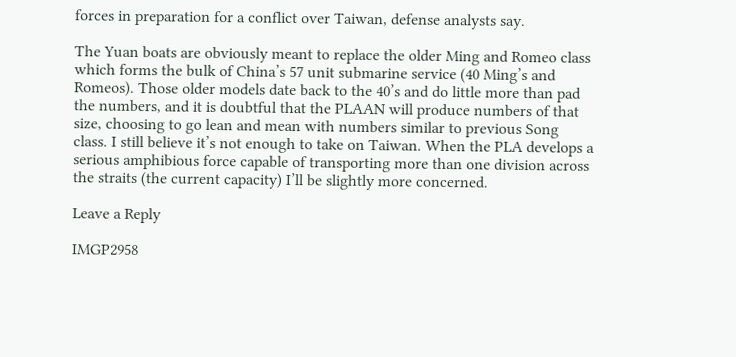forces in preparation for a conflict over Taiwan, defense analysts say.

The Yuan boats are obviously meant to replace the older Ming and Romeo class which forms the bulk of China’s 57 unit submarine service (40 Ming’s and Romeos). Those older models date back to the 40’s and do little more than pad the numbers, and it is doubtful that the PLAAN will produce numbers of that size, choosing to go lean and mean with numbers similar to previous Song class. I still believe it’s not enough to take on Taiwan. When the PLA develops a serious amphibious force capable of transporting more than one division across the straits (the current capacity) I’ll be slightly more concerned.

Leave a Reply

IMGP2958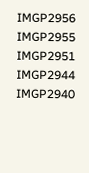IMGP2956 IMGP2955 IMGP2951 IMGP2944 IMGP2940